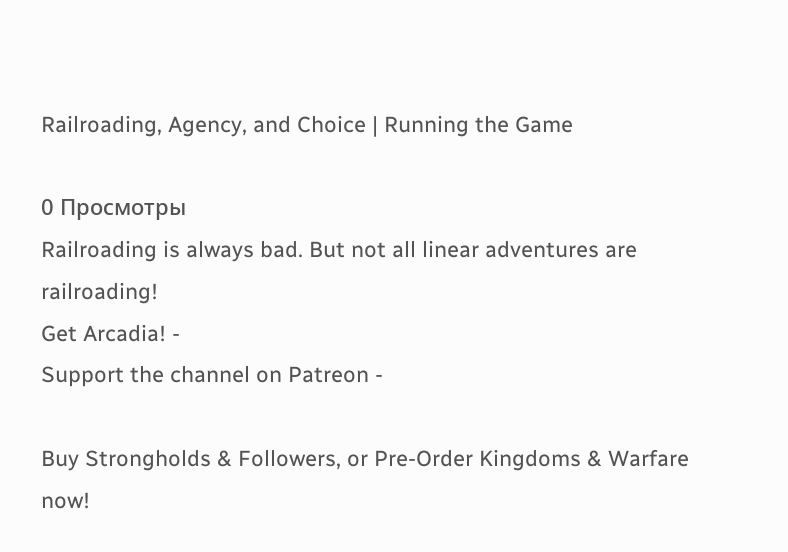Railroading, Agency, and Choice | Running the Game

0 Просмотры
Railroading is always bad. But not all linear adventures are railroading!
Get Arcadia! -
Support the channel on Patreon -

Buy Strongholds & Followers, or Pre-Order Kingdoms & Warfare now!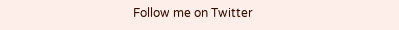Follow me on Twitter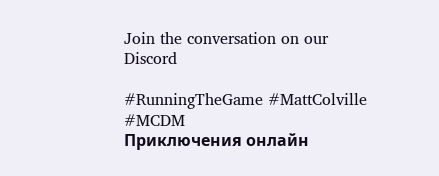Join the conversation on our Discord

#RunningTheGame #MattColville #MCDM
Приключения онлайн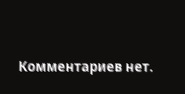Комментариев нет.